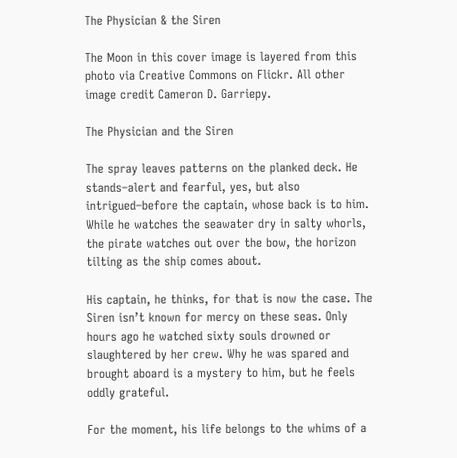The Physician & the Siren

The Moon in this cover image is layered from this photo via Creative Commons on Flickr. All other image credit Cameron D. Garriepy.

The Physician and the Siren

The spray leaves patterns on the planked deck. He stands–alert and fearful, yes, but also intrigued–before the captain, whose back is to him. While he watches the seawater dry in salty whorls, the pirate watches out over the bow, the horizon tilting as the ship comes about.

His captain, he thinks, for that is now the case. The Siren isn’t known for mercy on these seas. Only hours ago he watched sixty souls drowned or slaughtered by her crew. Why he was spared and brought aboard is a mystery to him, but he feels oddly grateful.

For the moment, his life belongs to the whims of a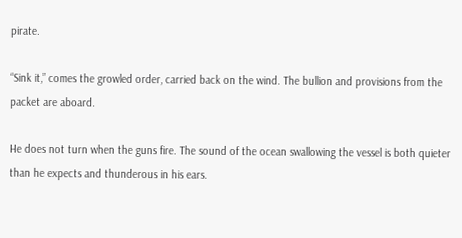pirate.

“Sink it,” comes the growled order, carried back on the wind. The bullion and provisions from the packet are aboard.

He does not turn when the guns fire. The sound of the ocean swallowing the vessel is both quieter than he expects and thunderous in his ears.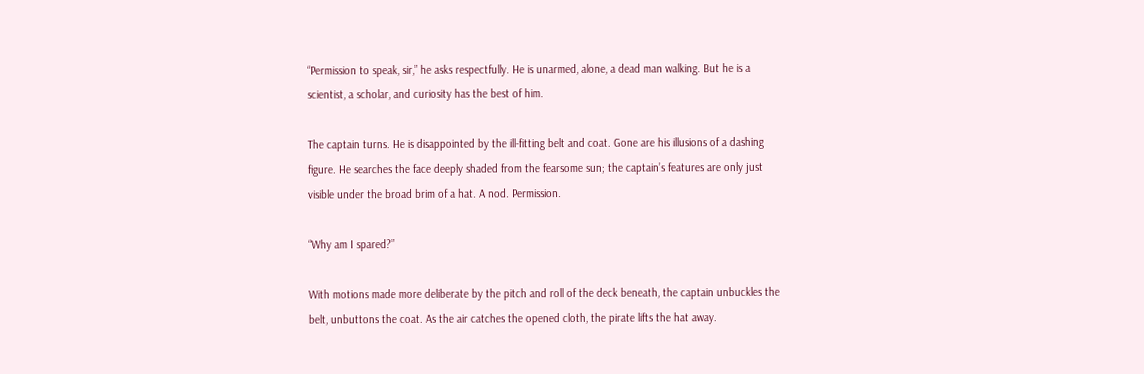“Permission to speak, sir,” he asks respectfully. He is unarmed, alone, a dead man walking. But he is a scientist, a scholar, and curiosity has the best of him.

The captain turns. He is disappointed by the ill-fitting belt and coat. Gone are his illusions of a dashing figure. He searches the face deeply shaded from the fearsome sun; the captain’s features are only just visible under the broad brim of a hat. A nod. Permission.

“Why am I spared?”

With motions made more deliberate by the pitch and roll of the deck beneath, the captain unbuckles the belt, unbuttons the coat. As the air catches the opened cloth, the pirate lifts the hat away.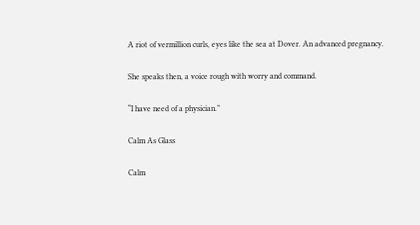A riot of vermillion curls, eyes like the sea at Dover. An advanced pregnancy.

She speaks then, a voice rough with worry and command.

“I have need of a physician.”

Calm As Glass

Calm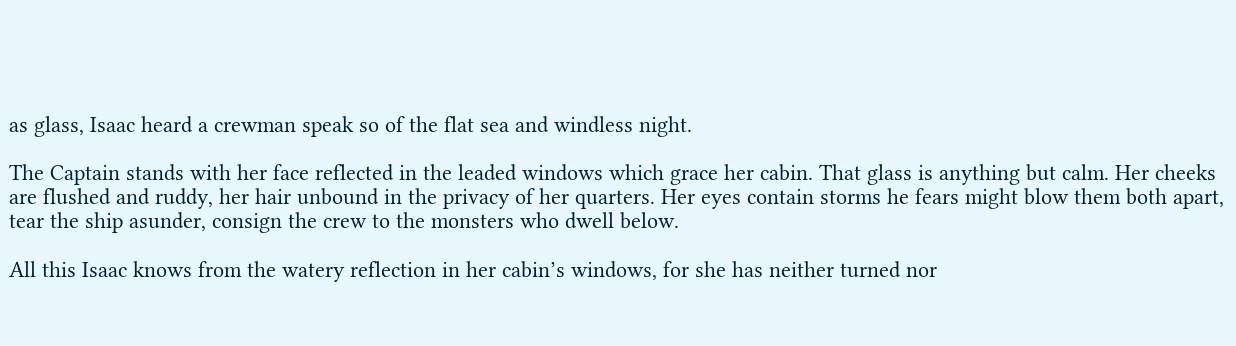as glass, Isaac heard a crewman speak so of the flat sea and windless night.

The Captain stands with her face reflected in the leaded windows which grace her cabin. That glass is anything but calm. Her cheeks are flushed and ruddy, her hair unbound in the privacy of her quarters. Her eyes contain storms he fears might blow them both apart, tear the ship asunder, consign the crew to the monsters who dwell below.

All this Isaac knows from the watery reflection in her cabin’s windows, for she has neither turned nor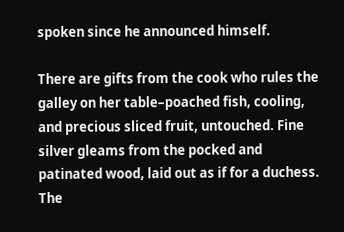spoken since he announced himself.

There are gifts from the cook who rules the galley on her table–poached fish, cooling, and precious sliced fruit, untouched. Fine silver gleams from the pocked and patinated wood, laid out as if for a duchess. The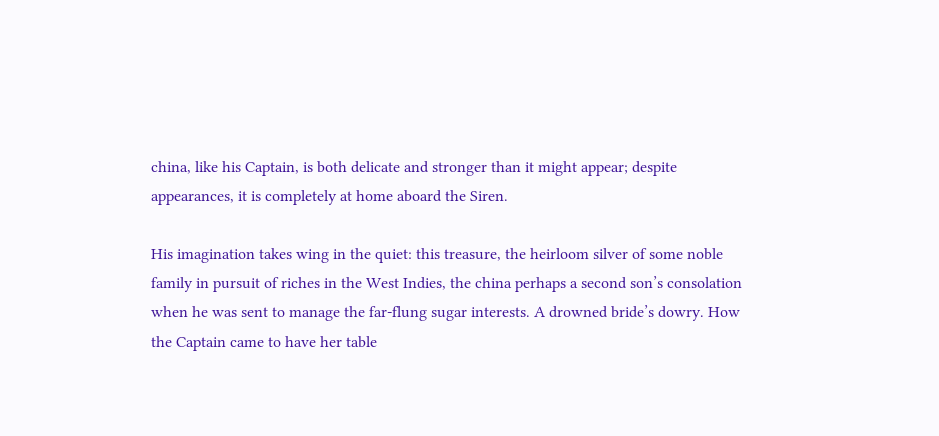china, like his Captain, is both delicate and stronger than it might appear; despite appearances, it is completely at home aboard the Siren.

His imagination takes wing in the quiet: this treasure, the heirloom silver of some noble family in pursuit of riches in the West Indies, the china perhaps a second son’s consolation when he was sent to manage the far-flung sugar interests. A drowned bride’s dowry. How the Captain came to have her table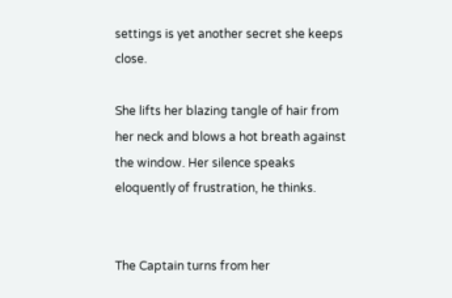settings is yet another secret she keeps close.

She lifts her blazing tangle of hair from her neck and blows a hot breath against the window. Her silence speaks eloquently of frustration, he thinks.


The Captain turns from her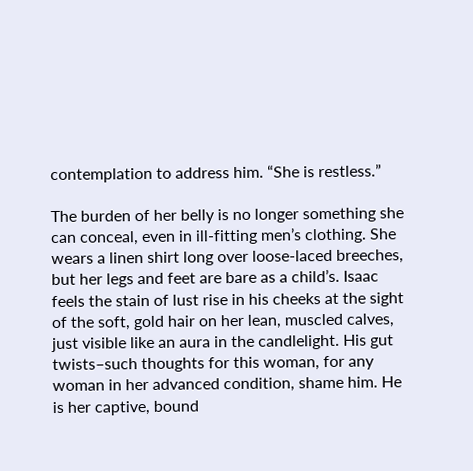contemplation to address him. “She is restless.”

The burden of her belly is no longer something she can conceal, even in ill-fitting men’s clothing. She wears a linen shirt long over loose-laced breeches, but her legs and feet are bare as a child’s. Isaac feels the stain of lust rise in his cheeks at the sight of the soft, gold hair on her lean, muscled calves, just visible like an aura in the candlelight. His gut twists–such thoughts for this woman, for any woman in her advanced condition, shame him. He is her captive, bound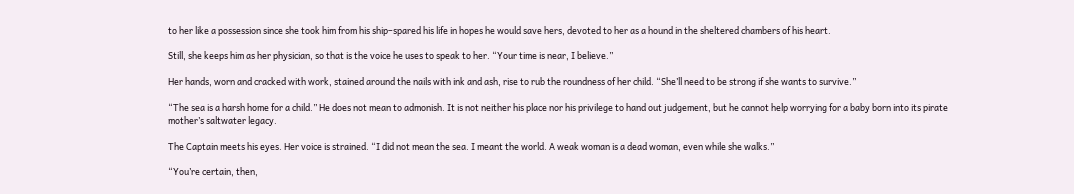to her like a possession since she took him from his ship–spared his life in hopes he would save hers, devoted to her as a hound in the sheltered chambers of his heart.

Still, she keeps him as her physician, so that is the voice he uses to speak to her. “Your time is near, I believe.”

Her hands, worn and cracked with work, stained around the nails with ink and ash, rise to rub the roundness of her child. “She’ll need to be strong if she wants to survive.”

“The sea is a harsh home for a child.” He does not mean to admonish. It is not neither his place nor his privilege to hand out judgement, but he cannot help worrying for a baby born into its pirate mother’s saltwater legacy.

The Captain meets his eyes. Her voice is strained. “I did not mean the sea. I meant the world. A weak woman is a dead woman, even while she walks.”

“You’re certain, then,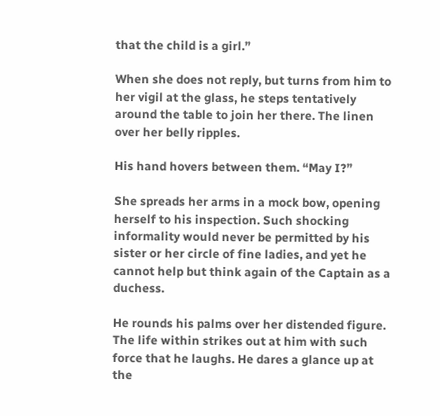that the child is a girl.”

When she does not reply, but turns from him to her vigil at the glass, he steps tentatively around the table to join her there. The linen over her belly ripples.

His hand hovers between them. “May I?”

She spreads her arms in a mock bow, opening herself to his inspection. Such shocking informality would never be permitted by his sister or her circle of fine ladies, and yet he cannot help but think again of the Captain as a duchess.

He rounds his palms over her distended figure. The life within strikes out at him with such force that he laughs. He dares a glance up at the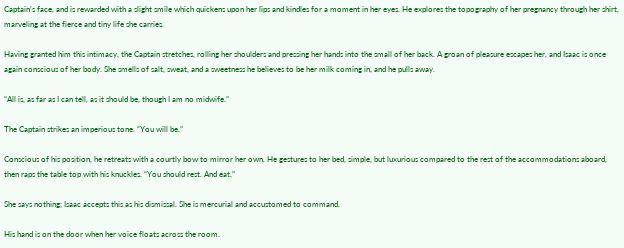Captain’s face, and is rewarded with a slight smile which quickens upon her lips and kindles for a moment in her eyes. He explores the topography of her pregnancy through her shirt, marveling at the fierce and tiny life she carries.

Having granted him this intimacy, the Captain stretches, rolling her shoulders and pressing her hands into the small of her back. A groan of pleasure escapes her, and Isaac is once again conscious of her body. She smells of salt, sweat, and a sweetness he believes to be her milk coming in, and he pulls away.

“All is, as far as I can tell, as it should be, though I am no midwife.”

The Captain strikes an imperious tone. “You will be.”

Conscious of his position, he retreats with a courtly bow to mirror her own. He gestures to her bed, simple, but luxurious compared to the rest of the accommodations aboard, then raps the table top with his knuckles. “You should rest. And eat.”

She says nothing; Isaac accepts this as his dismissal. She is mercurial and accustomed to command.

His hand is on the door when her voice floats across the room.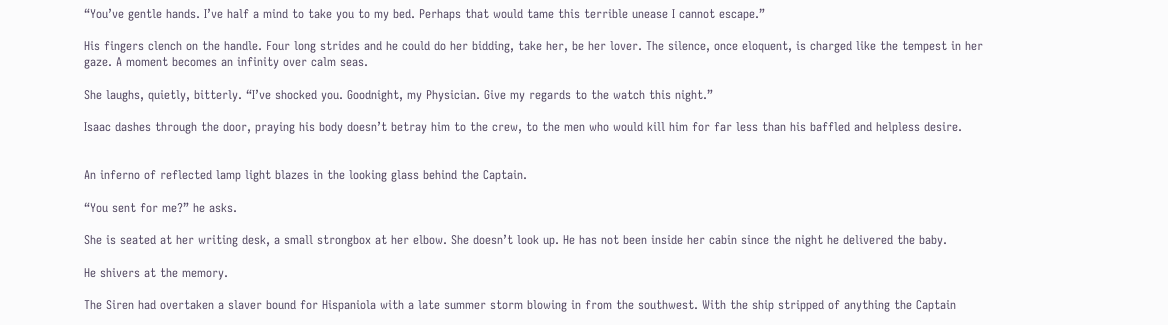“You’ve gentle hands. I’ve half a mind to take you to my bed. Perhaps that would tame this terrible unease I cannot escape.”

His fingers clench on the handle. Four long strides and he could do her bidding, take her, be her lover. The silence, once eloquent, is charged like the tempest in her gaze. A moment becomes an infinity over calm seas.

She laughs, quietly, bitterly. “I’ve shocked you. Goodnight, my Physician. Give my regards to the watch this night.”

Isaac dashes through the door, praying his body doesn’t betray him to the crew, to the men who would kill him for far less than his baffled and helpless desire.


An inferno of reflected lamp light blazes in the looking glass behind the Captain.

“You sent for me?” he asks.

She is seated at her writing desk, a small strongbox at her elbow. She doesn’t look up. He has not been inside her cabin since the night he delivered the baby.

He shivers at the memory.

The Siren had overtaken a slaver bound for Hispaniola with a late summer storm blowing in from the southwest. With the ship stripped of anything the Captain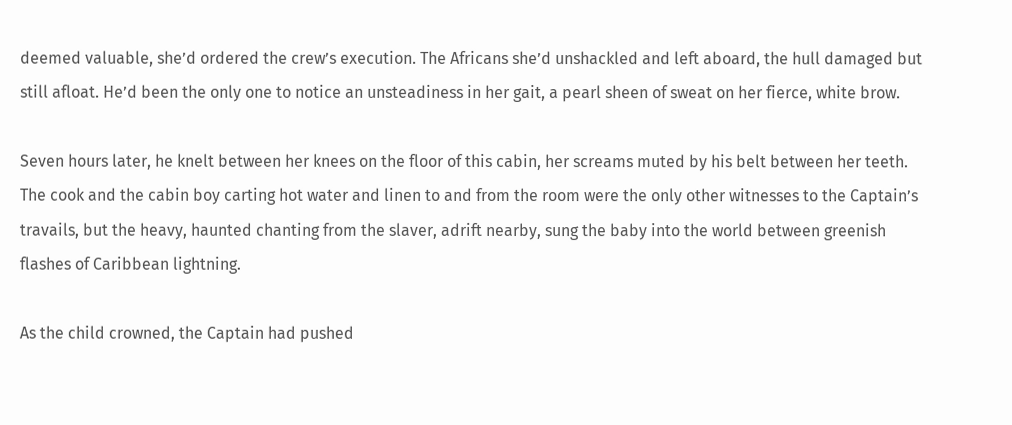deemed valuable, she’d ordered the crew’s execution. The Africans she’d unshackled and left aboard, the hull damaged but still afloat. He’d been the only one to notice an unsteadiness in her gait, a pearl sheen of sweat on her fierce, white brow.

Seven hours later, he knelt between her knees on the floor of this cabin, her screams muted by his belt between her teeth. The cook and the cabin boy carting hot water and linen to and from the room were the only other witnesses to the Captain’s travails, but the heavy, haunted chanting from the slaver, adrift nearby, sung the baby into the world between greenish flashes of Caribbean lightning.

As the child crowned, the Captain had pushed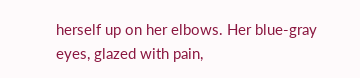herself up on her elbows. Her blue-gray eyes, glazed with pain,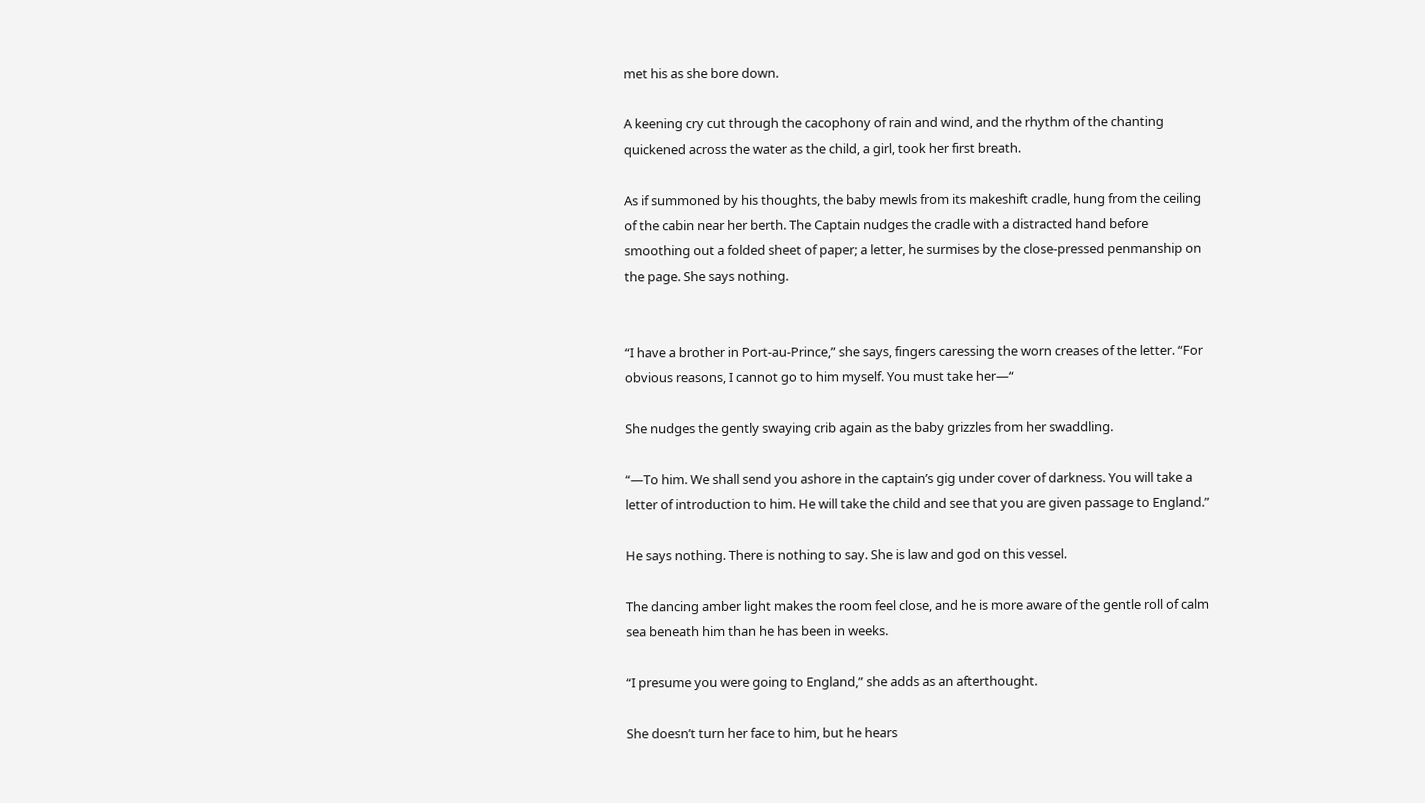met his as she bore down.

A keening cry cut through the cacophony of rain and wind, and the rhythm of the chanting quickened across the water as the child, a girl, took her first breath.

As if summoned by his thoughts, the baby mewls from its makeshift cradle, hung from the ceiling of the cabin near her berth. The Captain nudges the cradle with a distracted hand before smoothing out a folded sheet of paper; a letter, he surmises by the close-pressed penmanship on the page. She says nothing.


“I have a brother in Port-au-Prince,” she says, fingers caressing the worn creases of the letter. “For obvious reasons, I cannot go to him myself. You must take her—“

She nudges the gently swaying crib again as the baby grizzles from her swaddling.

“—To him. We shall send you ashore in the captain’s gig under cover of darkness. You will take a letter of introduction to him. He will take the child and see that you are given passage to England.”

He says nothing. There is nothing to say. She is law and god on this vessel.

The dancing amber light makes the room feel close, and he is more aware of the gentle roll of calm sea beneath him than he has been in weeks.

“I presume you were going to England,” she adds as an afterthought.

She doesn’t turn her face to him, but he hears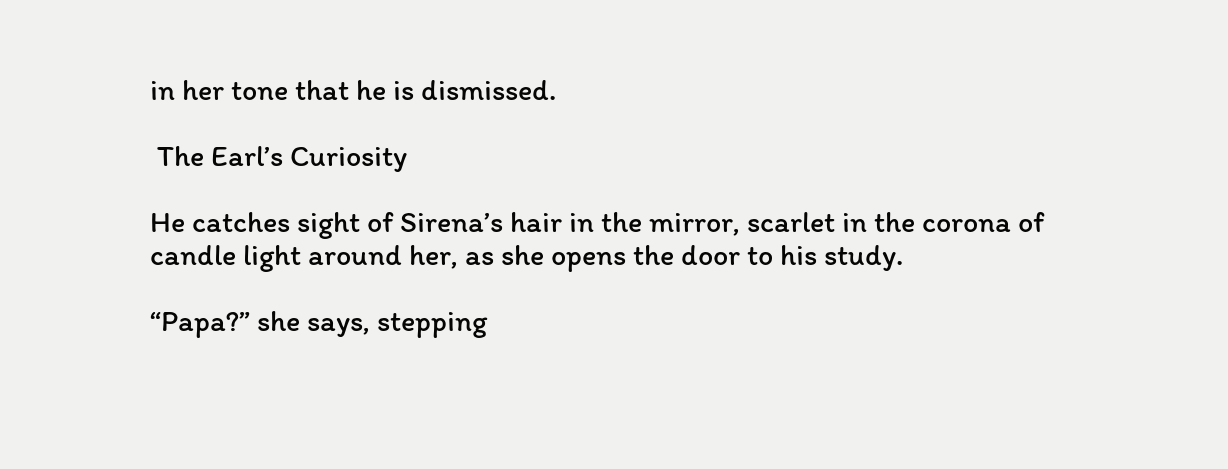in her tone that he is dismissed.

 The Earl’s Curiosity

He catches sight of Sirena’s hair in the mirror, scarlet in the corona of candle light around her, as she opens the door to his study.

“Papa?” she says, stepping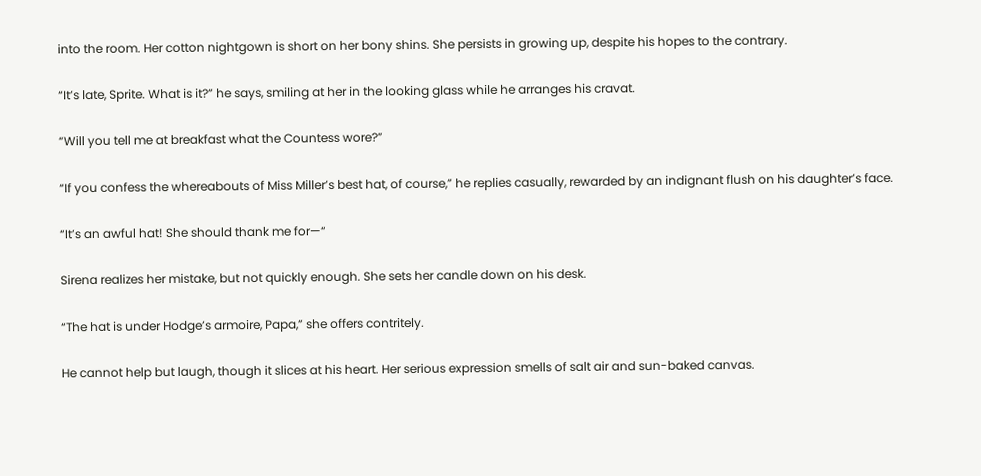into the room. Her cotton nightgown is short on her bony shins. She persists in growing up, despite his hopes to the contrary.

“It’s late, Sprite. What is it?” he says, smiling at her in the looking glass while he arranges his cravat.

“Will you tell me at breakfast what the Countess wore?”

“If you confess the whereabouts of Miss Miller’s best hat, of course,” he replies casually, rewarded by an indignant flush on his daughter’s face.

“It’s an awful hat! She should thank me for—“

Sirena realizes her mistake, but not quickly enough. She sets her candle down on his desk.

“The hat is under Hodge’s armoire, Papa,” she offers contritely.

He cannot help but laugh, though it slices at his heart. Her serious expression smells of salt air and sun-baked canvas.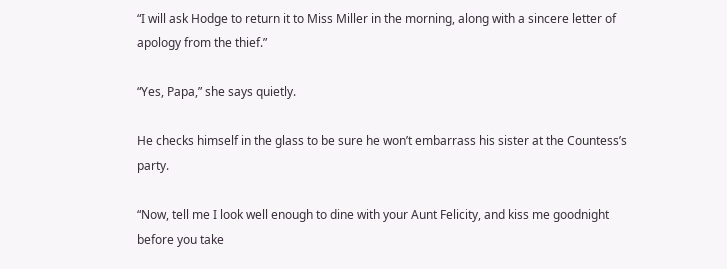“I will ask Hodge to return it to Miss Miller in the morning, along with a sincere letter of apology from the thief.”

“Yes, Papa,” she says quietly.

He checks himself in the glass to be sure he won’t embarrass his sister at the Countess’s party.

“Now, tell me I look well enough to dine with your Aunt Felicity, and kiss me goodnight before you take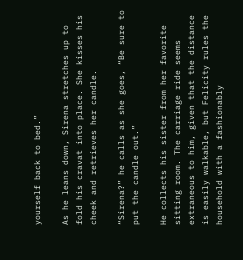yourself back to bed.”

As he leans down, Sirena stretches up to fold his cravat into place. She kisses his cheek and retrieves her candle.

“Sirena?” he calls as she goes, “Be sure to put the candle out.”

He collects his sister from her favorite sitting room. The carriage ride seems extraneous to him, given that the distance is easily walkable, but Felicity rules the household with a fashionably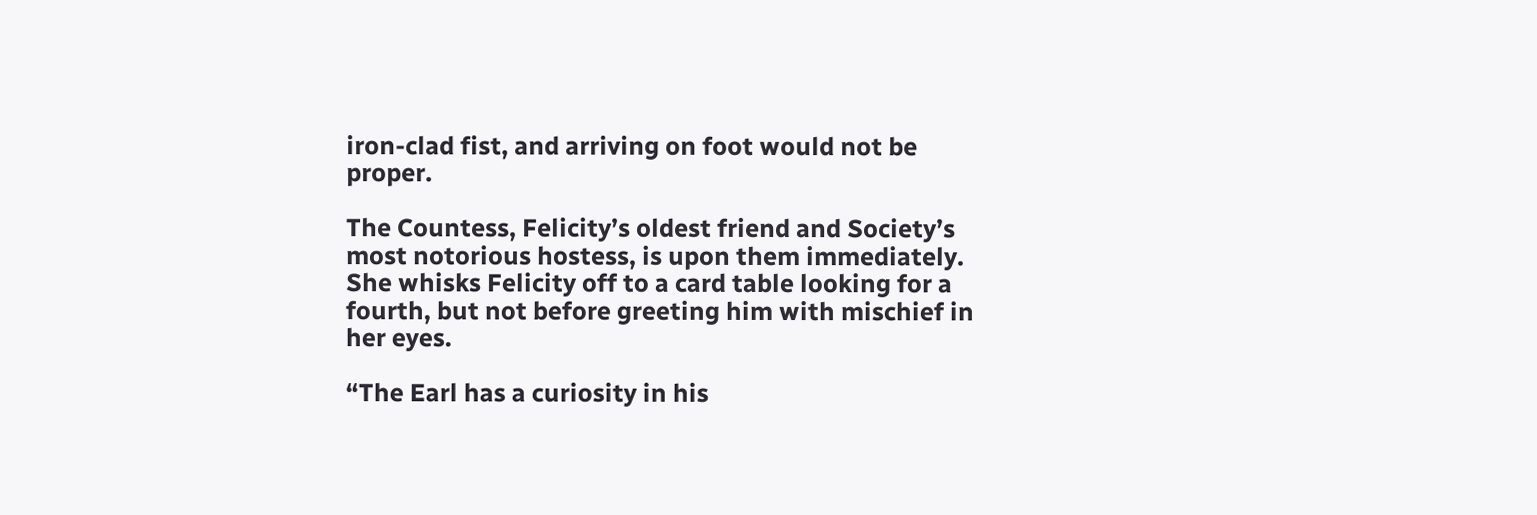iron-clad fist, and arriving on foot would not be proper.

The Countess, Felicity’s oldest friend and Society’s most notorious hostess, is upon them immediately. She whisks Felicity off to a card table looking for a fourth, but not before greeting him with mischief in her eyes.

“The Earl has a curiosity in his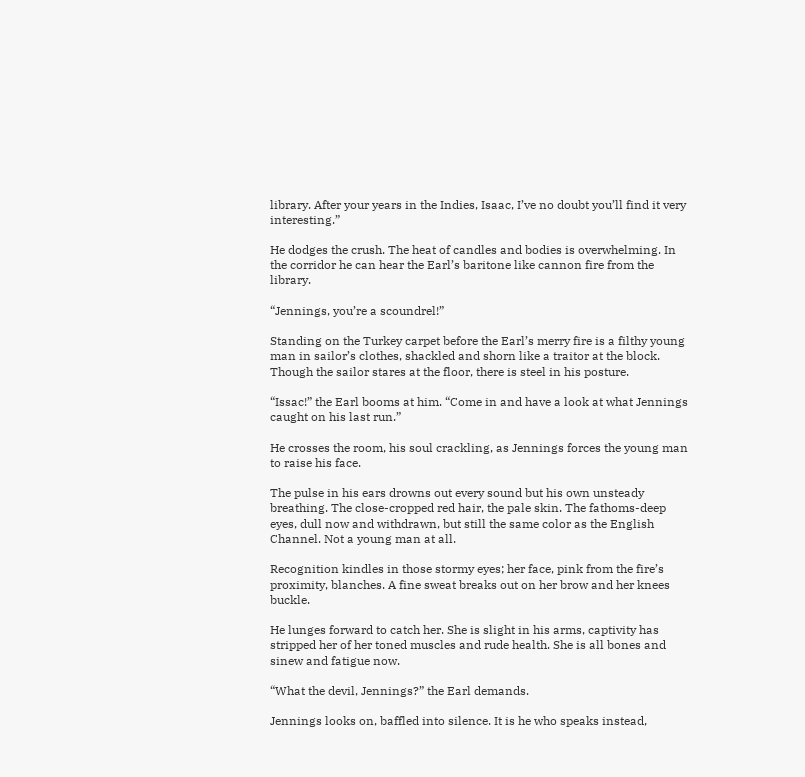library. After your years in the Indies, Isaac, I’ve no doubt you’ll find it very interesting.”

He dodges the crush. The heat of candles and bodies is overwhelming. In the corridor he can hear the Earl’s baritone like cannon fire from the library.

“Jennings, you’re a scoundrel!”

Standing on the Turkey carpet before the Earl’s merry fire is a filthy young man in sailor’s clothes, shackled and shorn like a traitor at the block. Though the sailor stares at the floor, there is steel in his posture.

“Issac!” the Earl booms at him. “Come in and have a look at what Jennings caught on his last run.”

He crosses the room, his soul crackling, as Jennings forces the young man to raise his face.

The pulse in his ears drowns out every sound but his own unsteady breathing. The close-cropped red hair, the pale skin. The fathoms-deep eyes, dull now and withdrawn, but still the same color as the English Channel. Not a young man at all.

Recognition kindles in those stormy eyes; her face, pink from the fire’s proximity, blanches. A fine sweat breaks out on her brow and her knees buckle.

He lunges forward to catch her. She is slight in his arms, captivity has stripped her of her toned muscles and rude health. She is all bones and sinew and fatigue now.

“What the devil, Jennings?” the Earl demands.

Jennings looks on, baffled into silence. It is he who speaks instead,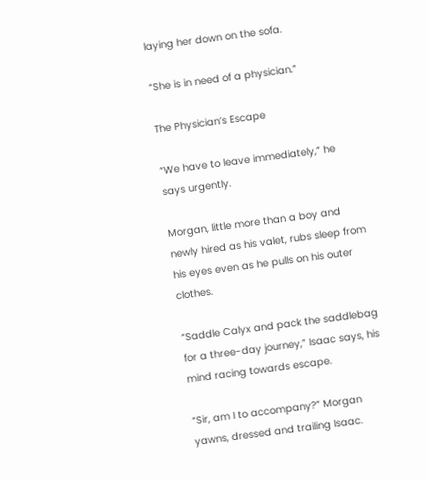laying her down on the sofa.

“She is in need of a physician.”

The Physician’s Escape

“We have to leave immediately,” he says urgently.

Morgan, little more than a boy and newly hired as his valet, rubs sleep from his eyes even as he pulls on his outer clothes.

“Saddle Calyx and pack the saddlebag for a three-day journey,” Isaac says, his mind racing towards escape.

“Sir, am I to accompany?” Morgan yawns, dressed and trailing Isaac.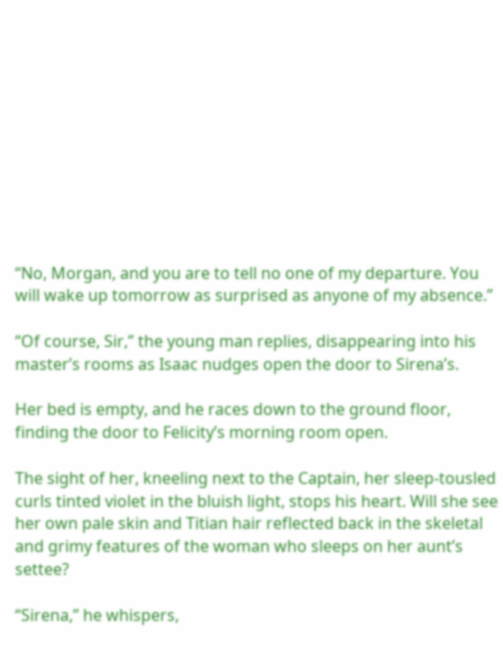“No, Morgan, and you are to tell no one of my departure. You will wake up tomorrow as surprised as anyone of my absence.”

“Of course, Sir,” the young man replies, disappearing into his master’s rooms as Isaac nudges open the door to Sirena’s.

Her bed is empty, and he races down to the ground floor, finding the door to Felicity’s morning room open.

The sight of her, kneeling next to the Captain, her sleep-tousled curls tinted violet in the bluish light, stops his heart. Will she see her own pale skin and Titian hair reflected back in the skeletal and grimy features of the woman who sleeps on her aunt’s settee?

“Sirena,” he whispers,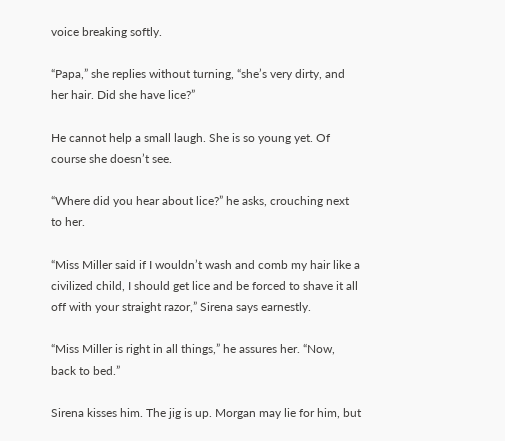voice breaking softly.

“Papa,” she replies without turning, “she’s very dirty, and her hair. Did she have lice?”

He cannot help a small laugh. She is so young yet. Of course she doesn’t see.

“Where did you hear about lice?” he asks, crouching next to her.

“Miss Miller said if I wouldn’t wash and comb my hair like a civilized child, I should get lice and be forced to shave it all off with your straight razor,” Sirena says earnestly.

“Miss Miller is right in all things,” he assures her. “Now, back to bed.”

Sirena kisses him. The jig is up. Morgan may lie for him, but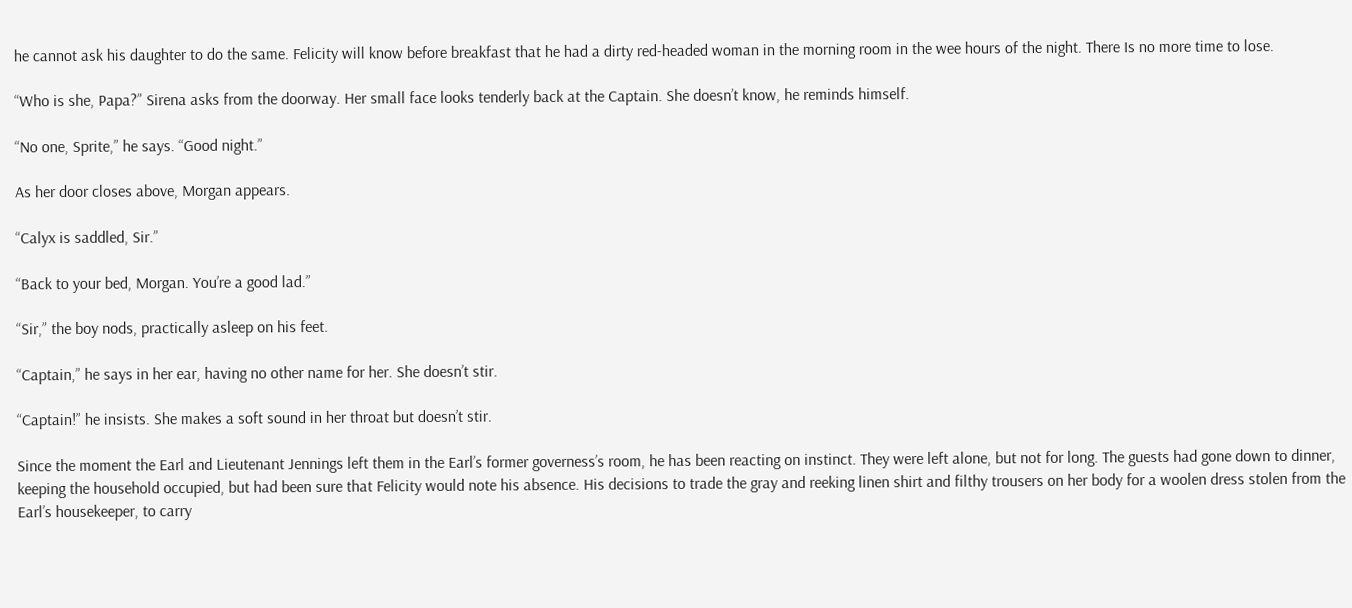he cannot ask his daughter to do the same. Felicity will know before breakfast that he had a dirty red-headed woman in the morning room in the wee hours of the night. There Is no more time to lose.

“Who is she, Papa?” Sirena asks from the doorway. Her small face looks tenderly back at the Captain. She doesn’t know, he reminds himself.

“No one, Sprite,” he says. “Good night.”

As her door closes above, Morgan appears.

“Calyx is saddled, Sir.”

“Back to your bed, Morgan. You’re a good lad.”

“Sir,” the boy nods, practically asleep on his feet.

“Captain,” he says in her ear, having no other name for her. She doesn’t stir.

“Captain!” he insists. She makes a soft sound in her throat but doesn’t stir.

Since the moment the Earl and Lieutenant Jennings left them in the Earl’s former governess’s room, he has been reacting on instinct. They were left alone, but not for long. The guests had gone down to dinner, keeping the household occupied, but had been sure that Felicity would note his absence. His decisions to trade the gray and reeking linen shirt and filthy trousers on her body for a woolen dress stolen from the Earl’s housekeeper, to carry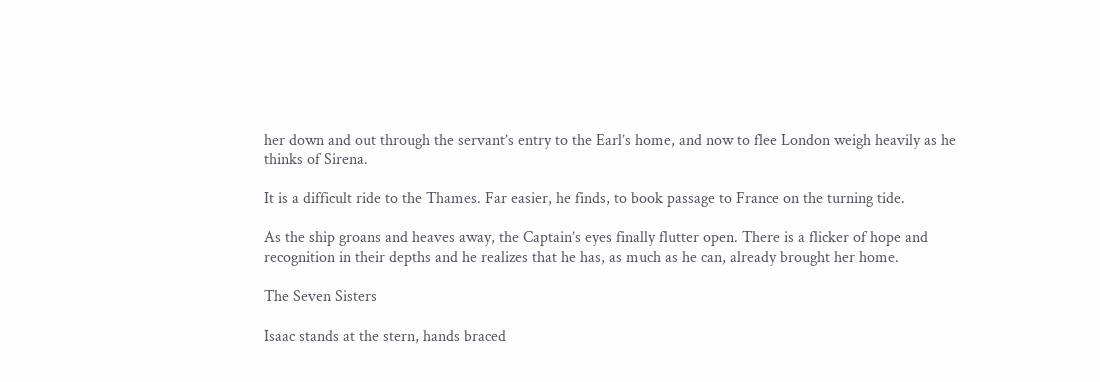her down and out through the servant’s entry to the Earl’s home, and now to flee London weigh heavily as he thinks of Sirena.

It is a difficult ride to the Thames. Far easier, he finds, to book passage to France on the turning tide.

As the ship groans and heaves away, the Captain’s eyes finally flutter open. There is a flicker of hope and recognition in their depths and he realizes that he has, as much as he can, already brought her home.

The Seven Sisters

Isaac stands at the stern, hands braced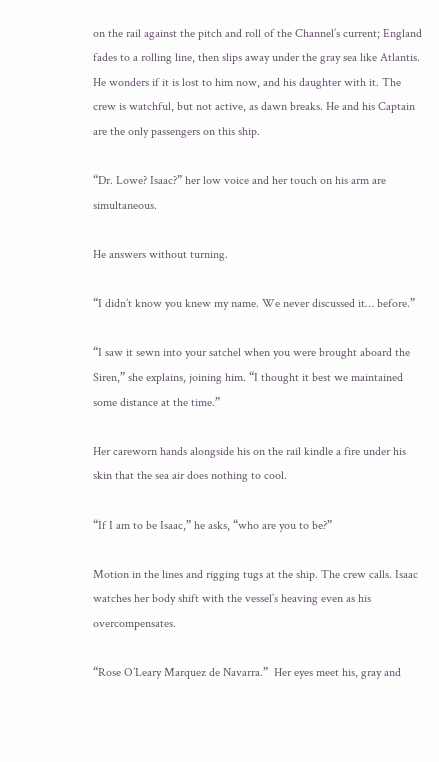on the rail against the pitch and roll of the Channel’s current; England fades to a rolling line, then slips away under the gray sea like Atlantis. He wonders if it is lost to him now, and his daughter with it. The crew is watchful, but not active, as dawn breaks. He and his Captain are the only passengers on this ship.

“Dr. Lowe? Isaac?” her low voice and her touch on his arm are simultaneous.

He answers without turning.

“I didn’t know you knew my name. We never discussed it… before.”

“I saw it sewn into your satchel when you were brought aboard the Siren,” she explains, joining him. “I thought it best we maintained some distance at the time.”

Her careworn hands alongside his on the rail kindle a fire under his skin that the sea air does nothing to cool.

“If I am to be Isaac,” he asks, “who are you to be?”

Motion in the lines and rigging tugs at the ship. The crew calls. Isaac watches her body shift with the vessel’s heaving even as his overcompensates.

“Rose O’Leary Marquez de Navarra.”  Her eyes meet his, gray and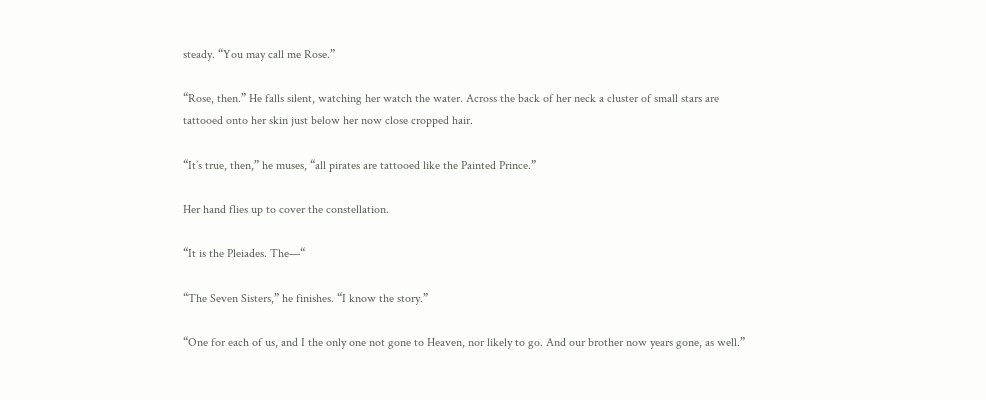steady. “You may call me Rose.”

“Rose, then.” He falls silent, watching her watch the water. Across the back of her neck a cluster of small stars are tattooed onto her skin just below her now close cropped hair.

“It’s true, then,” he muses, “all pirates are tattooed like the Painted Prince.”

Her hand flies up to cover the constellation.

“It is the Pleiades. The—“

“The Seven Sisters,” he finishes. “I know the story.”

“One for each of us, and I the only one not gone to Heaven, nor likely to go. And our brother now years gone, as well.”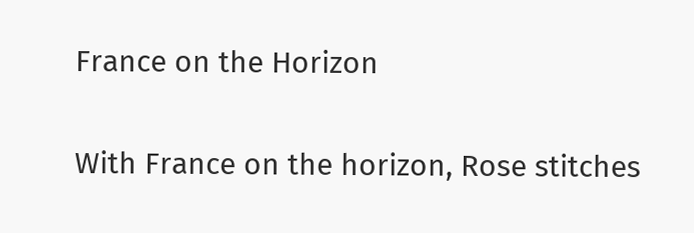France on the Horizon

With France on the horizon, Rose stitches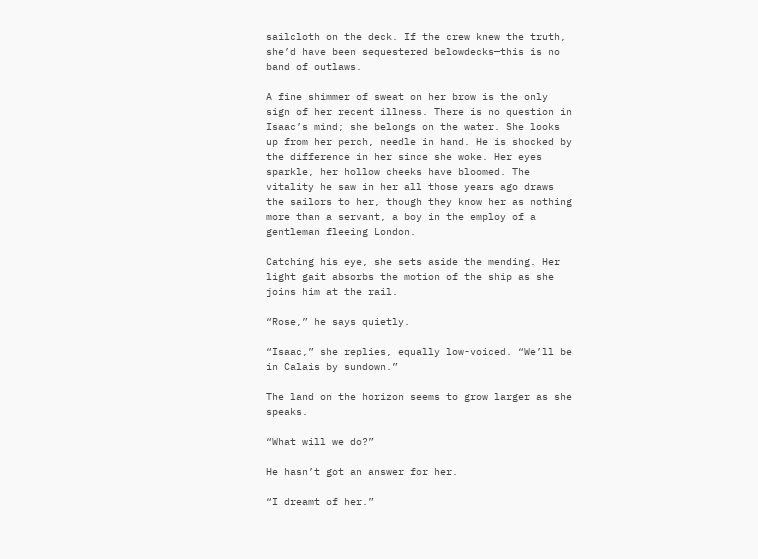sailcloth on the deck. If the crew knew the truth, she’d have been sequestered belowdecks—this is no band of outlaws.

A fine shimmer of sweat on her brow is the only sign of her recent illness. There is no question in Isaac’s mind; she belongs on the water. She looks up from her perch, needle in hand. He is shocked by the difference in her since she woke. Her eyes sparkle, her hollow cheeks have bloomed. The vitality he saw in her all those years ago draws the sailors to her, though they know her as nothing more than a servant, a boy in the employ of a gentleman fleeing London.

Catching his eye, she sets aside the mending. Her light gait absorbs the motion of the ship as she joins him at the rail.

“Rose,” he says quietly.

“Isaac,” she replies, equally low-voiced. “We’ll be in Calais by sundown.”

The land on the horizon seems to grow larger as she speaks.

“What will we do?”

He hasn’t got an answer for her.

“I dreamt of her.”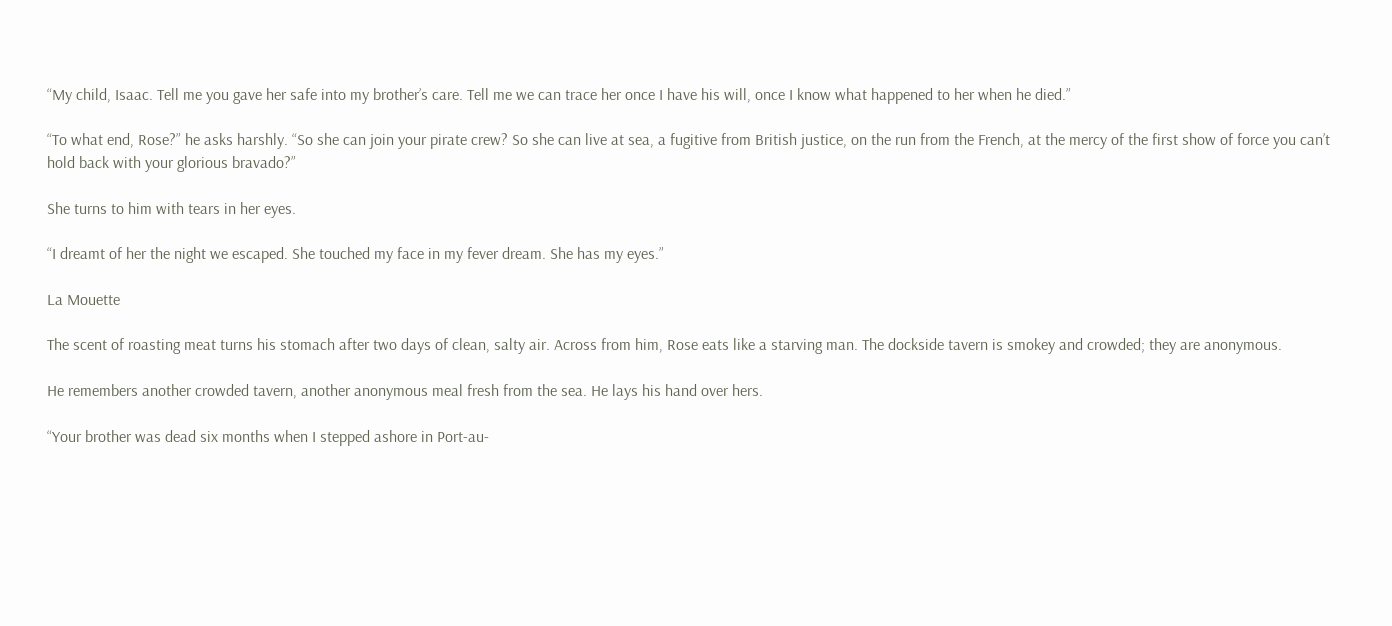“My child, Isaac. Tell me you gave her safe into my brother’s care. Tell me we can trace her once I have his will, once I know what happened to her when he died.”

“To what end, Rose?” he asks harshly. “So she can join your pirate crew? So she can live at sea, a fugitive from British justice, on the run from the French, at the mercy of the first show of force you can’t hold back with your glorious bravado?”

She turns to him with tears in her eyes.

“I dreamt of her the night we escaped. She touched my face in my fever dream. She has my eyes.”

La Mouette

The scent of roasting meat turns his stomach after two days of clean, salty air. Across from him, Rose eats like a starving man. The dockside tavern is smokey and crowded; they are anonymous.

He remembers another crowded tavern, another anonymous meal fresh from the sea. He lays his hand over hers.

“Your brother was dead six months when I stepped ashore in Port-au-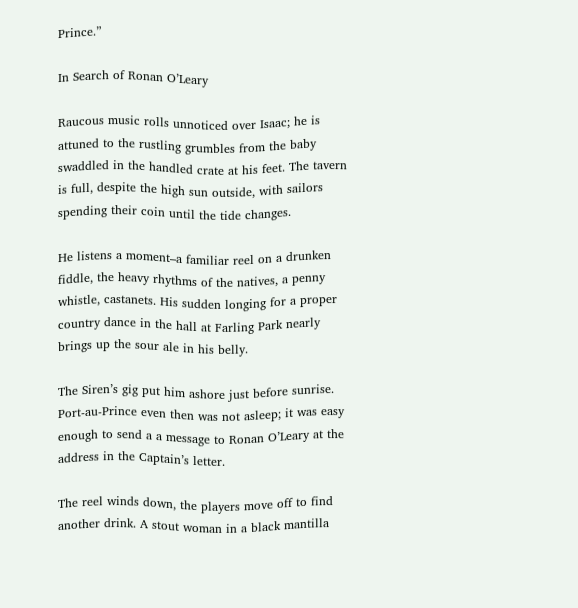Prince.”

In Search of Ronan O’Leary

Raucous music rolls unnoticed over Isaac; he is attuned to the rustling grumbles from the baby swaddled in the handled crate at his feet. The tavern is full, despite the high sun outside, with sailors spending their coin until the tide changes.

He listens a moment–a familiar reel on a drunken fiddle, the heavy rhythms of the natives, a penny whistle, castanets. His sudden longing for a proper country dance in the hall at Farling Park nearly brings up the sour ale in his belly.

The Siren’s gig put him ashore just before sunrise. Port-au-Prince even then was not asleep; it was easy enough to send a a message to Ronan O’Leary at the address in the Captain’s letter.

The reel winds down, the players move off to find another drink. A stout woman in a black mantilla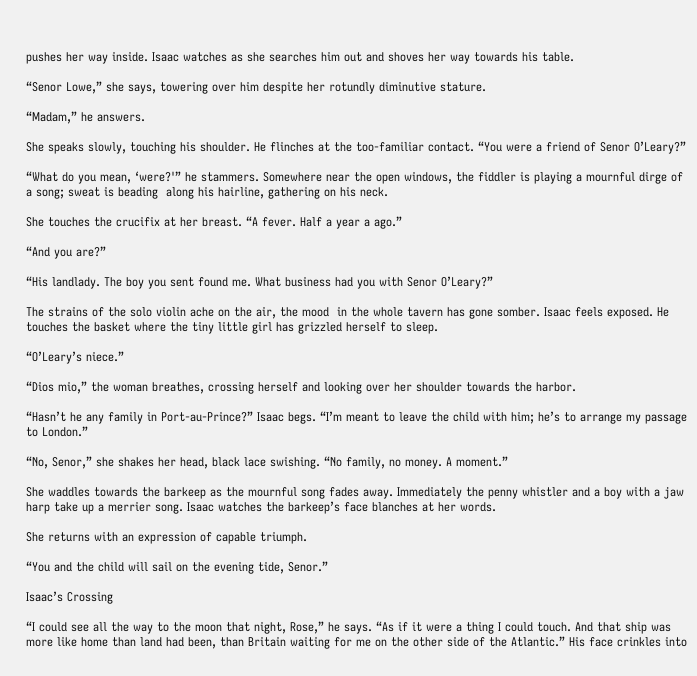pushes her way inside. Isaac watches as she searches him out and shoves her way towards his table.

“Senor Lowe,” she says, towering over him despite her rotundly diminutive stature.

“Madam,” he answers.

She speaks slowly, touching his shoulder. He flinches at the too-familiar contact. “You were a friend of Senor O’Leary?”

“What do you mean, ‘were?'” he stammers. Somewhere near the open windows, the fiddler is playing a mournful dirge of a song; sweat is beading  along his hairline, gathering on his neck.

She touches the crucifix at her breast. “A fever. Half a year a ago.”

“And you are?”

“His landlady. The boy you sent found me. What business had you with Senor O’Leary?”

The strains of the solo violin ache on the air, the mood  in the whole tavern has gone somber. Isaac feels exposed. He touches the basket where the tiny little girl has grizzled herself to sleep.

“O’Leary’s niece.”

“Dios mio,” the woman breathes, crossing herself and looking over her shoulder towards the harbor.

“Hasn’t he any family in Port-au-Prince?” Isaac begs. “I’m meant to leave the child with him; he’s to arrange my passage to London.”

“No, Senor,” she shakes her head, black lace swishing. “No family, no money. A moment.”

She waddles towards the barkeep as the mournful song fades away. Immediately the penny whistler and a boy with a jaw harp take up a merrier song. Isaac watches the barkeep’s face blanches at her words.

She returns with an expression of capable triumph.

“You and the child will sail on the evening tide, Senor.”

Isaac’s Crossing

“I could see all the way to the moon that night, Rose,” he says. “As if it were a thing I could touch. And that ship was more like home than land had been, than Britain waiting for me on the other side of the Atlantic.” His face crinkles into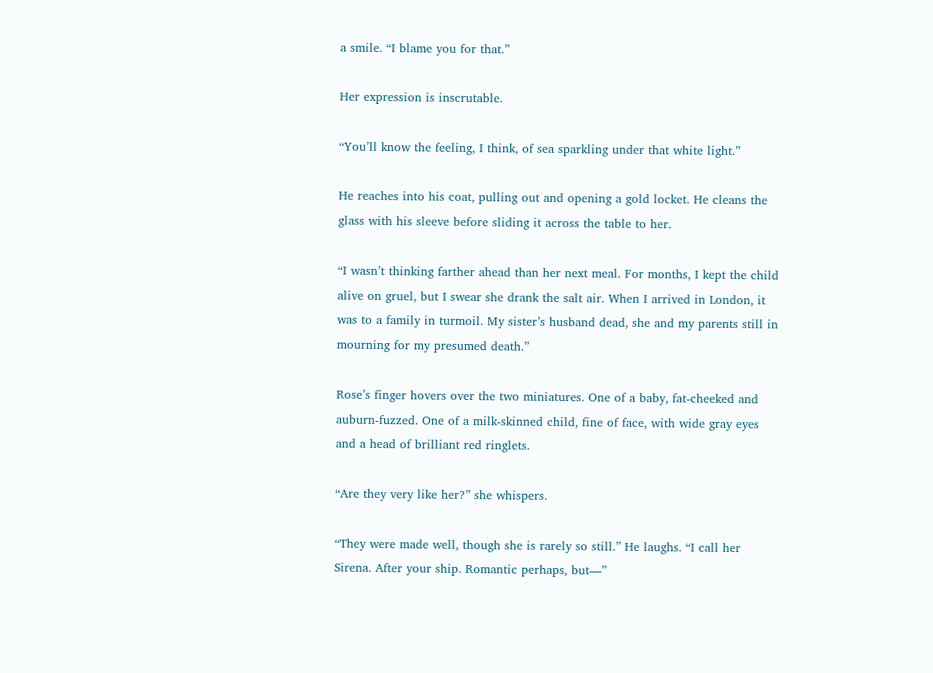a smile. “I blame you for that.”

Her expression is inscrutable.

“You’ll know the feeling, I think, of sea sparkling under that white light.”

He reaches into his coat, pulling out and opening a gold locket. He cleans the glass with his sleeve before sliding it across the table to her.

“I wasn’t thinking farther ahead than her next meal. For months, I kept the child alive on gruel, but I swear she drank the salt air. When I arrived in London, it was to a family in turmoil. My sister’s husband dead, she and my parents still in mourning for my presumed death.”

Rose’s finger hovers over the two miniatures. One of a baby, fat-cheeked and auburn-fuzzed. One of a milk-skinned child, fine of face, with wide gray eyes and a head of brilliant red ringlets.

“Are they very like her?” she whispers.

“They were made well, though she is rarely so still.” He laughs. “I call her Sirena. After your ship. Romantic perhaps, but—”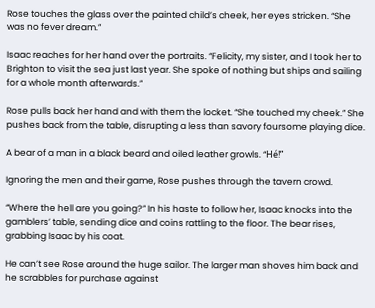Rose touches the glass over the painted child’s cheek, her eyes stricken. “She was no fever dream.”

Isaac reaches for her hand over the portraits. “Felicity, my sister, and I took her to Brighton to visit the sea just last year. She spoke of nothing but ships and sailing for a whole month afterwards.”

Rose pulls back her hand and with them the locket. “She touched my cheek.” She pushes back from the table, disrupting a less than savory foursome playing dice.

A bear of a man in a black beard and oiled leather growls. “Hé!”

Ignoring the men and their game, Rose pushes through the tavern crowd.

“Where the hell are you going?” In his haste to follow her, Isaac knocks into the gamblers’ table, sending dice and coins rattling to the floor. The bear rises, grabbing Isaac by his coat.

He can’t see Rose around the huge sailor. The larger man shoves him back and he scrabbles for purchase against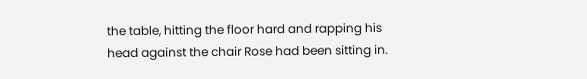the table, hitting the floor hard and rapping his head against the chair Rose had been sitting in.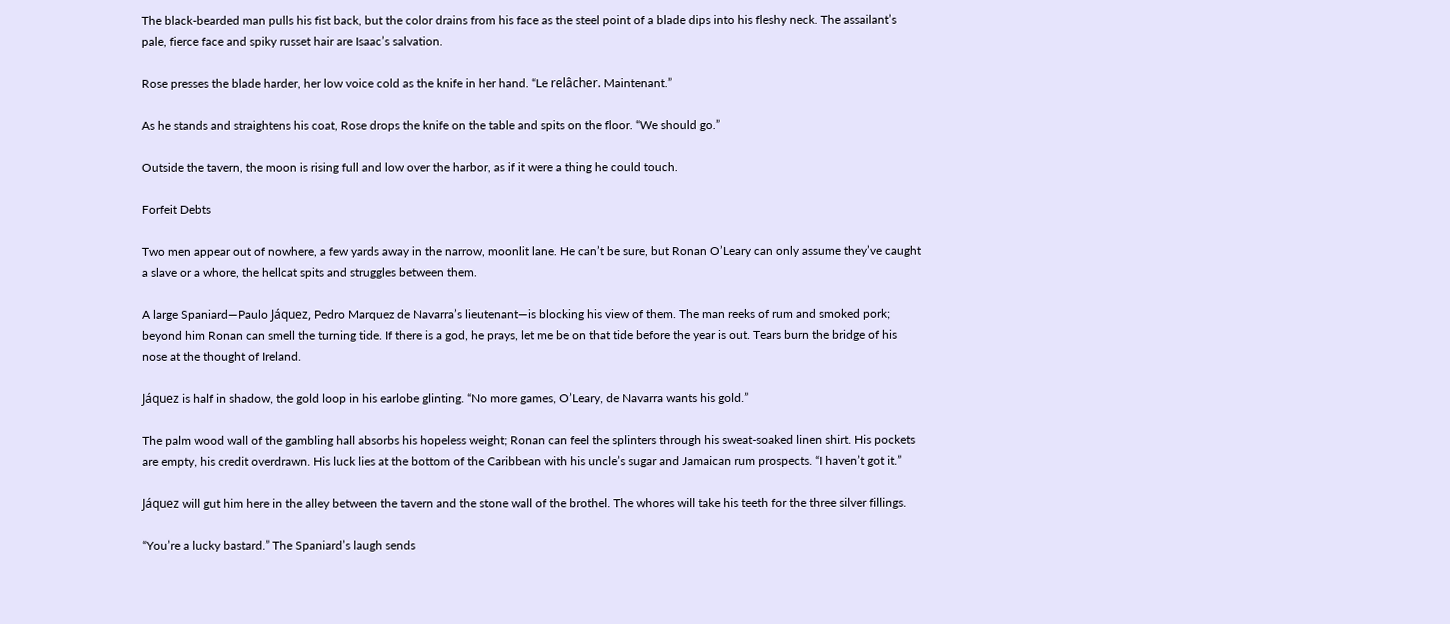The black-bearded man pulls his fist back, but the color drains from his face as the steel point of a blade dips into his fleshy neck. The assailant’s pale, fierce face and spiky russet hair are Isaac’s salvation.

Rose presses the blade harder, her low voice cold as the knife in her hand. “Le relâcher. Maintenant.”

As he stands and straightens his coat, Rose drops the knife on the table and spits on the floor. “We should go.”

Outside the tavern, the moon is rising full and low over the harbor, as if it were a thing he could touch.

Forfeit Debts

Two men appear out of nowhere, a few yards away in the narrow, moonlit lane. He can’t be sure, but Ronan O’Leary can only assume they’ve caught a slave or a whore, the hellcat spits and struggles between them.

A large Spaniard—Paulo Jáquez, Pedro Marquez de Navarra’s lieutenant—is blocking his view of them. The man reeks of rum and smoked pork; beyond him Ronan can smell the turning tide. If there is a god, he prays, let me be on that tide before the year is out. Tears burn the bridge of his nose at the thought of Ireland.

Jáquez is half in shadow, the gold loop in his earlobe glinting. “No more games, O’Leary, de Navarra wants his gold.”

The palm wood wall of the gambling hall absorbs his hopeless weight; Ronan can feel the splinters through his sweat-soaked linen shirt. His pockets are empty, his credit overdrawn. His luck lies at the bottom of the Caribbean with his uncle’s sugar and Jamaican rum prospects. “I haven’t got it.”

Jáquez will gut him here in the alley between the tavern and the stone wall of the brothel. The whores will take his teeth for the three silver fillings.

“You’re a lucky bastard.” The Spaniard’s laugh sends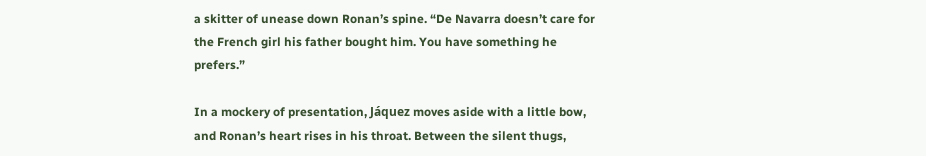a skitter of unease down Ronan’s spine. “De Navarra doesn’t care for the French girl his father bought him. You have something he prefers.”

In a mockery of presentation, Jáquez moves aside with a little bow, and Ronan’s heart rises in his throat. Between the silent thugs,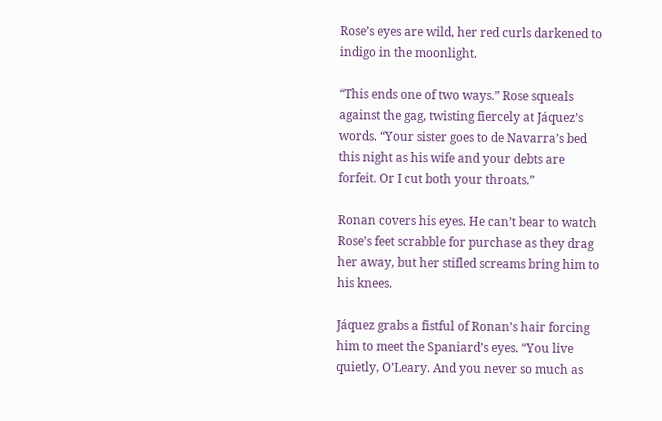Rose’s eyes are wild, her red curls darkened to indigo in the moonlight.

“This ends one of two ways.” Rose squeals against the gag, twisting fiercely at Jáquez’s words. “Your sister goes to de Navarra’s bed this night as his wife and your debts are forfeit. Or I cut both your throats.”

Ronan covers his eyes. He can’t bear to watch Rose’s feet scrabble for purchase as they drag her away, but her stifled screams bring him to his knees.

Jáquez grabs a fistful of Ronan’s hair forcing him to meet the Spaniard’s eyes. “You live quietly, O’Leary. And you never so much as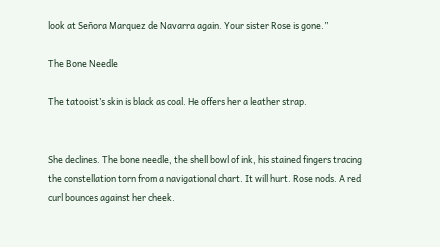look at Señora Marquez de Navarra again. Your sister Rose is gone.”

The Bone Needle

The tatooist’s skin is black as coal. He offers her a leather strap.


She declines. The bone needle, the shell bowl of ink, his stained fingers tracing the constellation torn from a navigational chart. It will hurt. Rose nods. A red curl bounces against her cheek.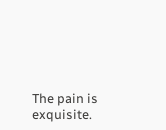The pain is exquisite.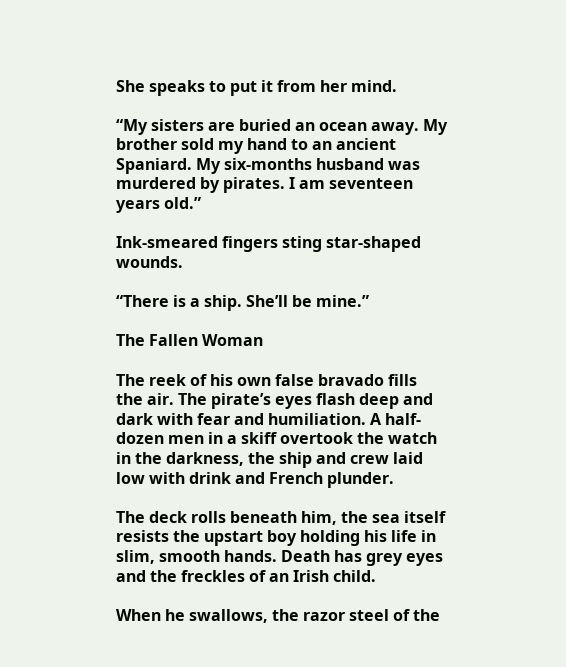She speaks to put it from her mind.

“My sisters are buried an ocean away. My brother sold my hand to an ancient Spaniard. My six-months husband was murdered by pirates. I am seventeen years old.”

Ink-smeared fingers sting star-shaped wounds.

“There is a ship. She’ll be mine.”

The Fallen Woman

The reek of his own false bravado fills the air. The pirate’s eyes flash deep and dark with fear and humiliation. A half-dozen men in a skiff overtook the watch in the darkness, the ship and crew laid low with drink and French plunder.

The deck rolls beneath him, the sea itself resists the upstart boy holding his life in slim, smooth hands. Death has grey eyes and the freckles of an Irish child.

When he swallows, the razor steel of the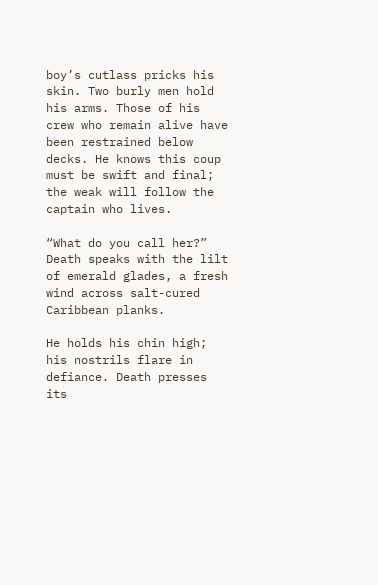boy’s cutlass pricks his skin. Two burly men hold his arms. Those of his crew who remain alive have been restrained below decks. He knows this coup must be swift and final; the weak will follow the captain who lives.

“What do you call her?” Death speaks with the lilt of emerald glades, a fresh wind across salt-cured Caribbean planks.

He holds his chin high; his nostrils flare in defiance. Death presses its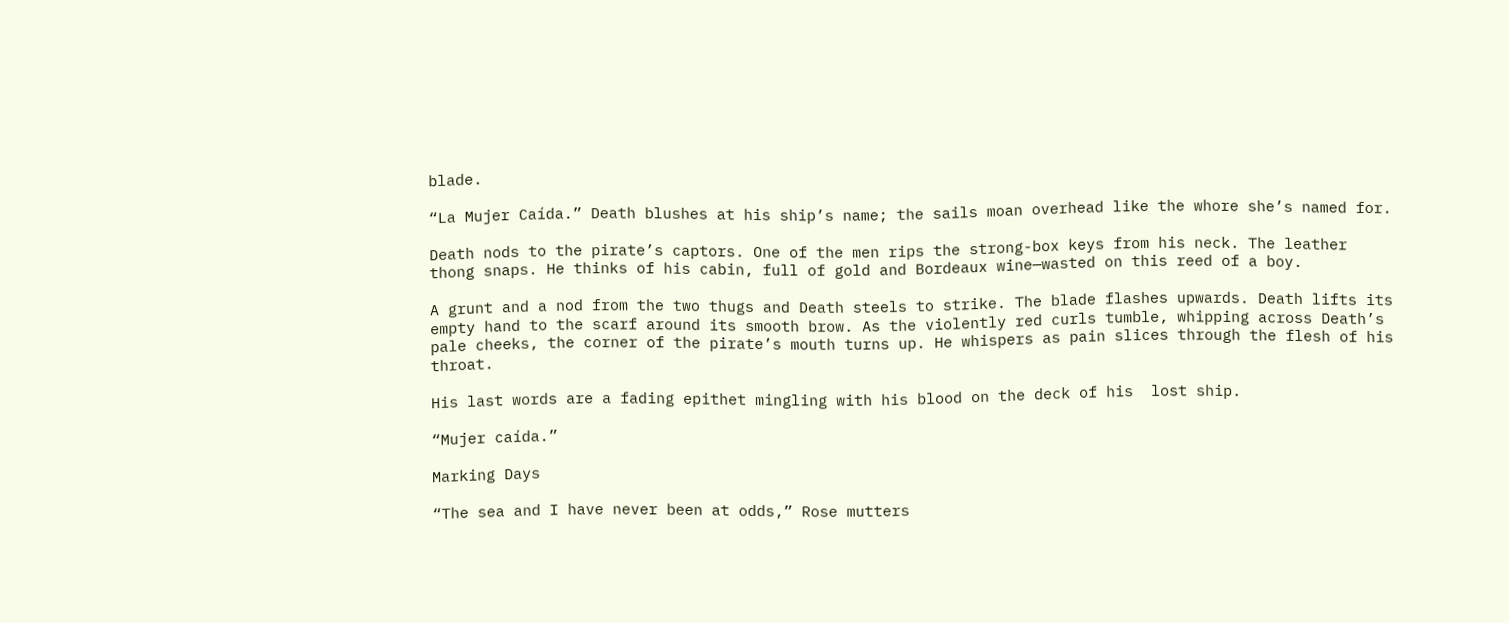blade.

“La Mujer Caída.” Death blushes at his ship’s name; the sails moan overhead like the whore she’s named for.

Death nods to the pirate’s captors. One of the men rips the strong-box keys from his neck. The leather thong snaps. He thinks of his cabin, full of gold and Bordeaux wine—wasted on this reed of a boy.

A grunt and a nod from the two thugs and Death steels to strike. The blade flashes upwards. Death lifts its empty hand to the scarf around its smooth brow. As the violently red curls tumble, whipping across Death’s pale cheeks, the corner of the pirate’s mouth turns up. He whispers as pain slices through the flesh of his throat.

His last words are a fading epithet mingling with his blood on the deck of his  lost ship.

“Mujer caída.”

Marking Days

“The sea and I have never been at odds,” Rose mutters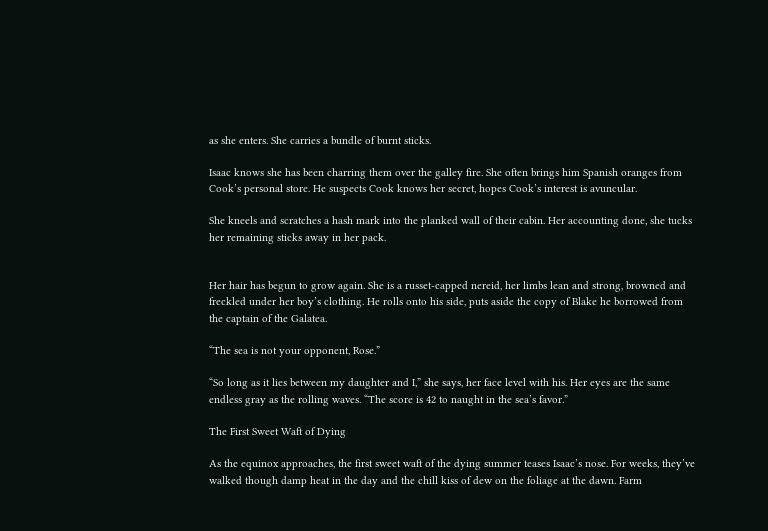as she enters. She carries a bundle of burnt sticks.

Isaac knows she has been charring them over the galley fire. She often brings him Spanish oranges from Cook’s personal store. He suspects Cook knows her secret, hopes Cook’s interest is avuncular.

She kneels and scratches a hash mark into the planked wall of their cabin. Her accounting done, she tucks her remaining sticks away in her pack.


Her hair has begun to grow again. She is a russet-capped nereid, her limbs lean and strong, browned and freckled under her boy’s clothing. He rolls onto his side, puts aside the copy of Blake he borrowed from the captain of the Galatea.

“The sea is not your opponent, Rose.”

“So long as it lies between my daughter and I,” she says, her face level with his. Her eyes are the same endless gray as the rolling waves. “The score is 42 to naught in the sea’s favor.”

The First Sweet Waft of Dying

As the equinox approaches, the first sweet waft of the dying summer teases Isaac’s nose. For weeks, they’ve walked though damp heat in the day and the chill kiss of dew on the foliage at the dawn. Farm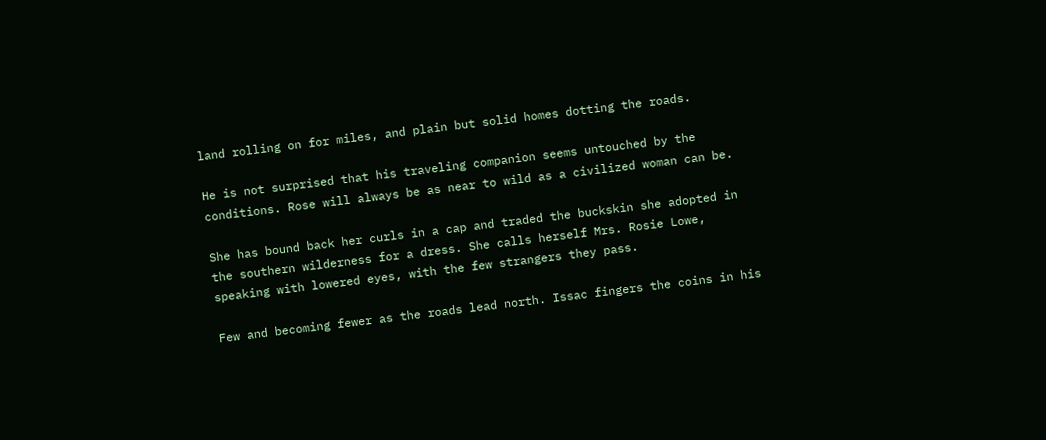land rolling on for miles, and plain but solid homes dotting the roads.

He is not surprised that his traveling companion seems untouched by the conditions. Rose will always be as near to wild as a civilized woman can be.

She has bound back her curls in a cap and traded the buckskin she adopted in the southern wilderness for a dress. She calls herself Mrs. Rosie Lowe, speaking with lowered eyes, with the few strangers they pass.

Few and becoming fewer as the roads lead north. Issac fingers the coins in his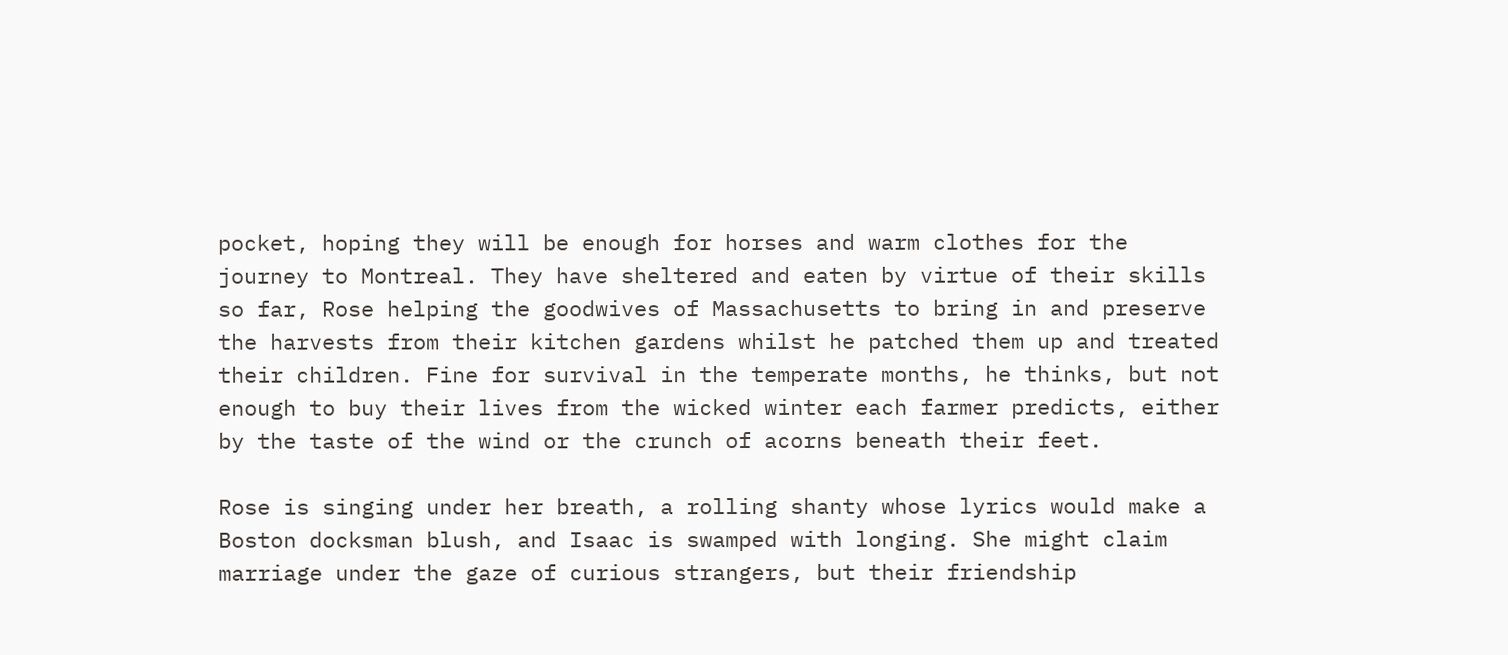pocket, hoping they will be enough for horses and warm clothes for the journey to Montreal. They have sheltered and eaten by virtue of their skills so far, Rose helping the goodwives of Massachusetts to bring in and preserve the harvests from their kitchen gardens whilst he patched them up and treated their children. Fine for survival in the temperate months, he thinks, but not enough to buy their lives from the wicked winter each farmer predicts, either by the taste of the wind or the crunch of acorns beneath their feet.

Rose is singing under her breath, a rolling shanty whose lyrics would make a Boston docksman blush, and Isaac is swamped with longing. She might claim marriage under the gaze of curious strangers, but their friendship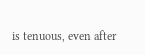is tenuous, even after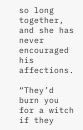so long together, and she has never encouraged his affections.

“They’d burn you for a witch if they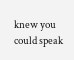knew you could speak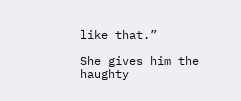like that.”

She gives him the haughty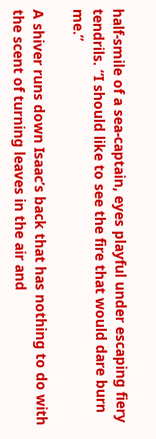half-smile of a sea-captain, eyes playful under escaping fiery tendrils. “I should like to see the fire that would dare burn me.”

A shiver runs down Isaac’s back that has nothing to do with the scent of turning leaves in the air and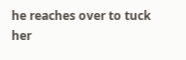he reaches over to tuck her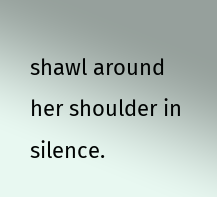shawl around her shoulder in silence.